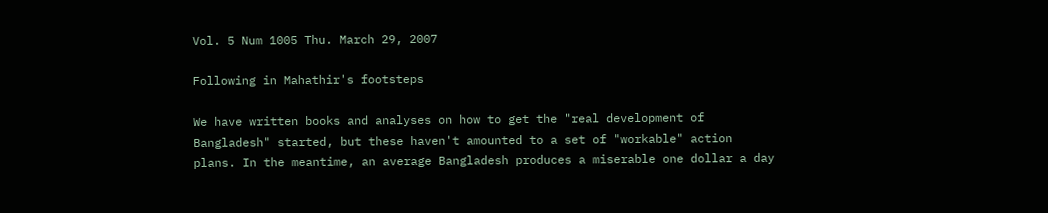Vol. 5 Num 1005 Thu. March 29, 2007

Following in Mahathir's footsteps

We have written books and analyses on how to get the "real development of Bangladesh" started, but these haven't amounted to a set of "workable" action plans. In the meantime, an average Bangladesh produces a miserable one dollar a day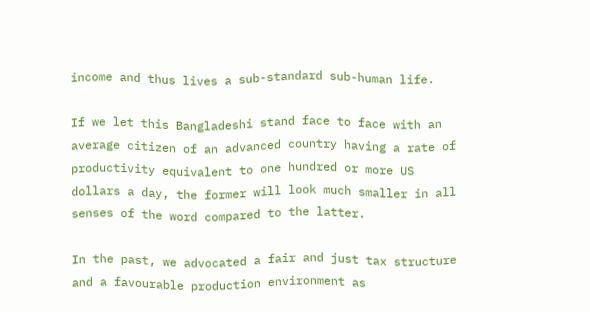income and thus lives a sub-standard sub-human life.

If we let this Bangladeshi stand face to face with an average citizen of an advanced country having a rate of productivity equivalent to one hundred or more US dollars a day, the former will look much smaller in all senses of the word compared to the latter.

In the past, we advocated a fair and just tax structure and a favourable production environment as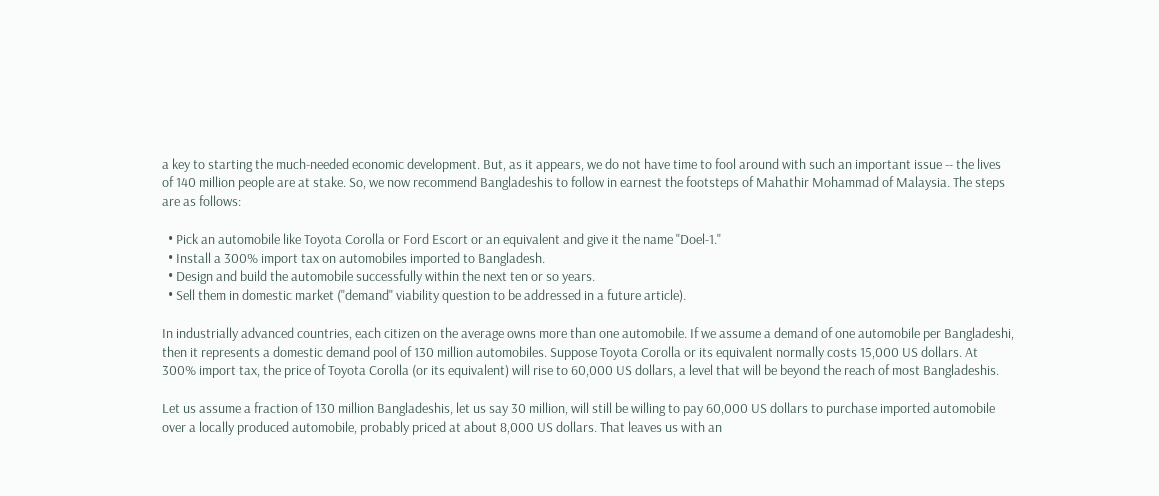a key to starting the much-needed economic development. But, as it appears, we do not have time to fool around with such an important issue -- the lives of 140 million people are at stake. So, we now recommend Bangladeshis to follow in earnest the footsteps of Mahathir Mohammad of Malaysia. The steps are as follows:

  • Pick an automobile like Toyota Corolla or Ford Escort or an equivalent and give it the name "Doel-1."
  • Install a 300% import tax on automobiles imported to Bangladesh.
  • Design and build the automobile successfully within the next ten or so years.
  • Sell them in domestic market ("demand" viability question to be addressed in a future article).

In industrially advanced countries, each citizen on the average owns more than one automobile. If we assume a demand of one automobile per Bangladeshi, then it represents a domestic demand pool of 130 million automobiles. Suppose Toyota Corolla or its equivalent normally costs 15,000 US dollars. At 300% import tax, the price of Toyota Corolla (or its equivalent) will rise to 60,000 US dollars, a level that will be beyond the reach of most Bangladeshis.

Let us assume a fraction of 130 million Bangladeshis, let us say 30 million, will still be willing to pay 60,000 US dollars to purchase imported automobile over a locally produced automobile, probably priced at about 8,000 US dollars. That leaves us with an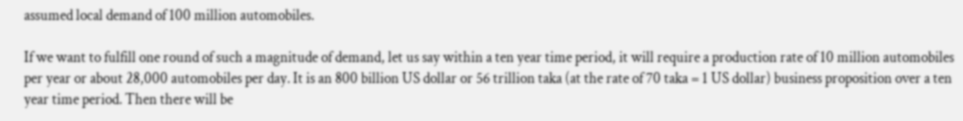assumed local demand of 100 million automobiles.

If we want to fulfill one round of such a magnitude of demand, let us say within a ten year time period, it will require a production rate of 10 million automobiles per year or about 28,000 automobiles per day. It is an 800 billion US dollar or 56 trillion taka (at the rate of 70 taka = 1 US dollar) business proposition over a ten year time period. Then there will be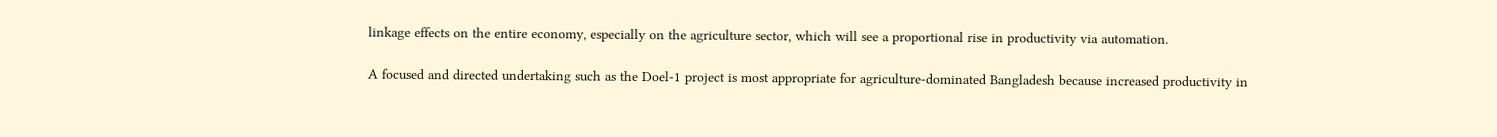linkage effects on the entire economy, especially on the agriculture sector, which will see a proportional rise in productivity via automation.

A focused and directed undertaking such as the Doel-1 project is most appropriate for agriculture-dominated Bangladesh because increased productivity in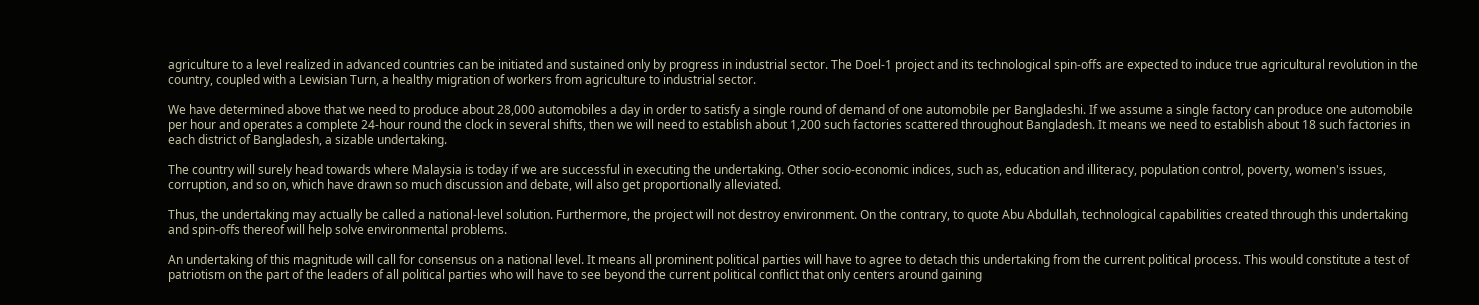agriculture to a level realized in advanced countries can be initiated and sustained only by progress in industrial sector. The Doel-1 project and its technological spin-offs are expected to induce true agricultural revolution in the country, coupled with a Lewisian Turn, a healthy migration of workers from agriculture to industrial sector.

We have determined above that we need to produce about 28,000 automobiles a day in order to satisfy a single round of demand of one automobile per Bangladeshi. If we assume a single factory can produce one automobile per hour and operates a complete 24-hour round the clock in several shifts, then we will need to establish about 1,200 such factories scattered throughout Bangladesh. It means we need to establish about 18 such factories in each district of Bangladesh, a sizable undertaking.

The country will surely head towards where Malaysia is today if we are successful in executing the undertaking. Other socio-economic indices, such as, education and illiteracy, population control, poverty, women's issues, corruption, and so on, which have drawn so much discussion and debate, will also get proportionally alleviated.

Thus, the undertaking may actually be called a national-level solution. Furthermore, the project will not destroy environment. On the contrary, to quote Abu Abdullah, technological capabilities created through this undertaking and spin-offs thereof will help solve environmental problems.

An undertaking of this magnitude will call for consensus on a national level. It means all prominent political parties will have to agree to detach this undertaking from the current political process. This would constitute a test of patriotism on the part of the leaders of all political parties who will have to see beyond the current political conflict that only centers around gaining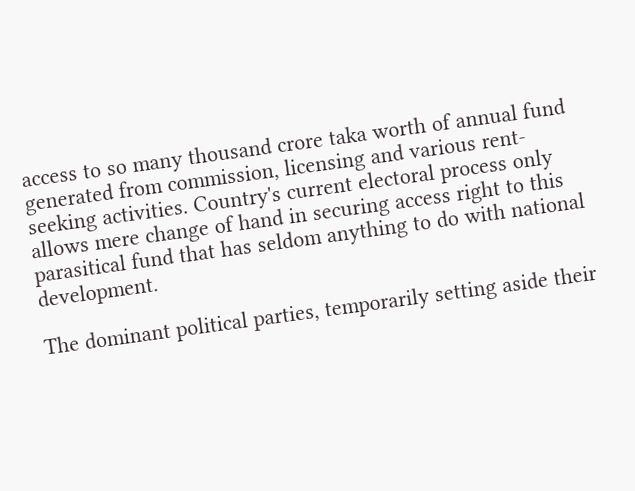access to so many thousand crore taka worth of annual fund generated from commission, licensing and various rent-seeking activities. Country's current electoral process only allows mere change of hand in securing access right to this parasitical fund that has seldom anything to do with national development.

The dominant political parties, temporarily setting aside their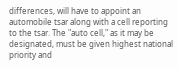differences, will have to appoint an automobile tsar along with a cell reporting to the tsar. The "auto cell," as it may be designated, must be given highest national priority and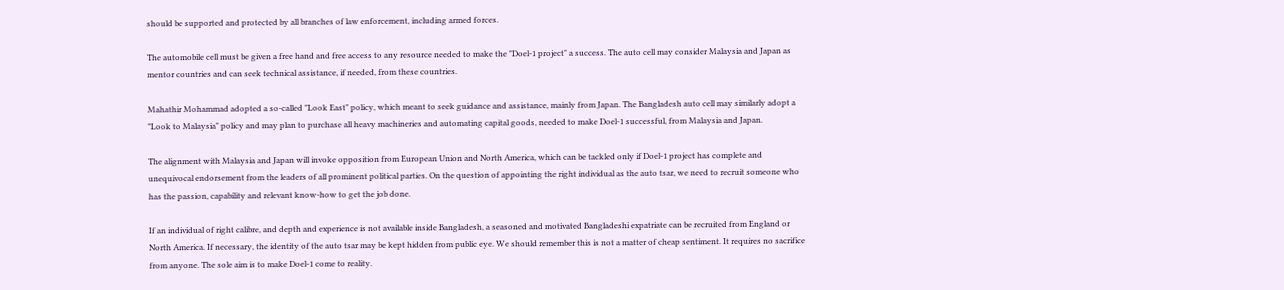should be supported and protected by all branches of law enforcement, including armed forces.

The automobile cell must be given a free hand and free access to any resource needed to make the "Doel-1 project" a success. The auto cell may consider Malaysia and Japan as mentor countries and can seek technical assistance, if needed, from these countries.

Mahathir Mohammad adopted a so-called "Look East" policy, which meant to seek guidance and assistance, mainly from Japan. The Bangladesh auto cell may similarly adopt a "Look to Malaysia" policy and may plan to purchase all heavy machineries and automating capital goods, needed to make Doel-1 successful, from Malaysia and Japan.

The alignment with Malaysia and Japan will invoke opposition from European Union and North America, which can be tackled only if Doel-1 project has complete and unequivocal endorsement from the leaders of all prominent political parties. On the question of appointing the right individual as the auto tsar, we need to recruit someone who has the passion, capability and relevant know-how to get the job done.

If an individual of right calibre, and depth and experience is not available inside Bangladesh, a seasoned and motivated Bangladeshi expatriate can be recruited from England or North America. If necessary, the identity of the auto tsar may be kept hidden from public eye. We should remember this is not a matter of cheap sentiment. It requires no sacrifice from anyone. The sole aim is to make Doel-1 come to reality.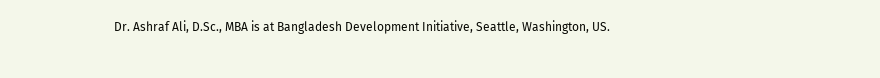Dr. Ashraf Ali, D.Sc., MBA is at Bangladesh Development Initiative, Seattle, Washington, US.